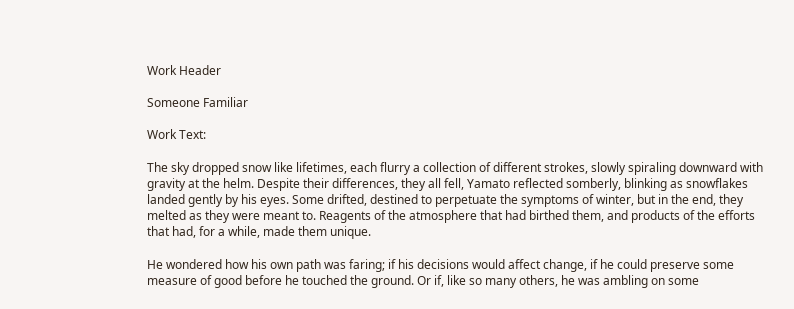Work Header

Someone Familiar

Work Text:

The sky dropped snow like lifetimes, each flurry a collection of different strokes, slowly spiraling downward with gravity at the helm. Despite their differences, they all fell, Yamato reflected somberly, blinking as snowflakes landed gently by his eyes. Some drifted, destined to perpetuate the symptoms of winter, but in the end, they melted as they were meant to. Reagents of the atmosphere that had birthed them, and products of the efforts that had, for a while, made them unique.

He wondered how his own path was faring; if his decisions would affect change, if he could preserve some measure of good before he touched the ground. Or if, like so many others, he was ambling on some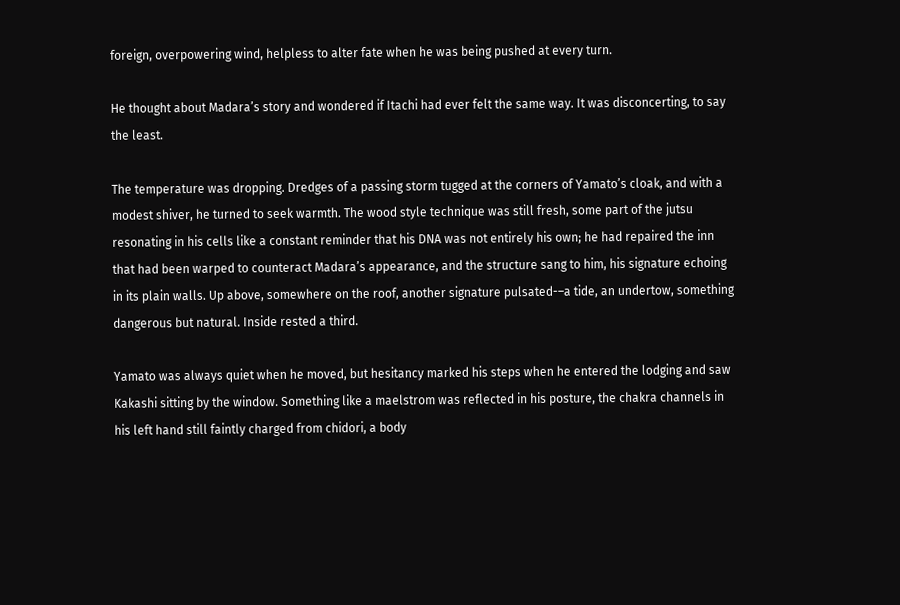foreign, overpowering wind, helpless to alter fate when he was being pushed at every turn.

He thought about Madara’s story and wondered if Itachi had ever felt the same way. It was disconcerting, to say the least.

The temperature was dropping. Dredges of a passing storm tugged at the corners of Yamato’s cloak, and with a modest shiver, he turned to seek warmth. The wood style technique was still fresh, some part of the jutsu resonating in his cells like a constant reminder that his DNA was not entirely his own; he had repaired the inn that had been warped to counteract Madara’s appearance, and the structure sang to him, his signature echoing in its plain walls. Up above, somewhere on the roof, another signature pulsated-–a tide, an undertow, something dangerous but natural. Inside rested a third.

Yamato was always quiet when he moved, but hesitancy marked his steps when he entered the lodging and saw Kakashi sitting by the window. Something like a maelstrom was reflected in his posture, the chakra channels in his left hand still faintly charged from chidori, a body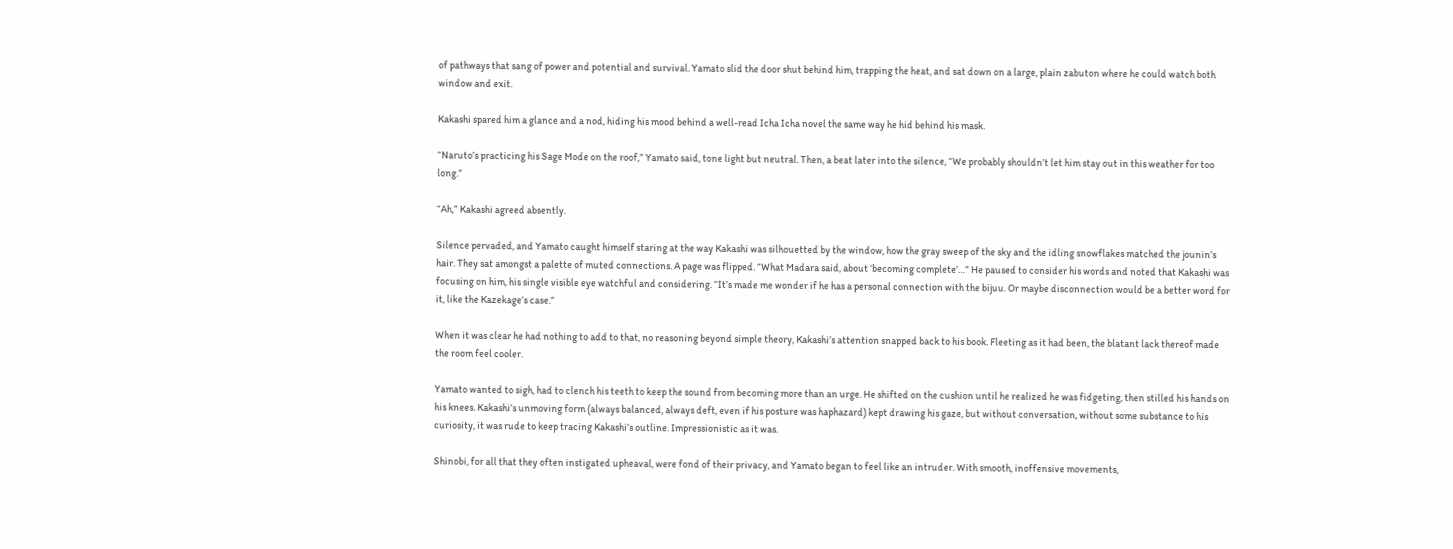of pathways that sang of power and potential and survival. Yamato slid the door shut behind him, trapping the heat, and sat down on a large, plain zabuton where he could watch both window and exit.

Kakashi spared him a glance and a nod, hiding his mood behind a well-read Icha Icha novel the same way he hid behind his mask.

“Naruto’s practicing his Sage Mode on the roof,” Yamato said, tone light but neutral. Then, a beat later into the silence, “We probably shouldn’t let him stay out in this weather for too long.”

“Ah,” Kakashi agreed absently.

Silence pervaded, and Yamato caught himself staring at the way Kakashi was silhouetted by the window, how the gray sweep of the sky and the idling snowflakes matched the jounin’s hair. They sat amongst a palette of muted connections. A page was flipped. “What Madara said, about ‘becoming complete’…” He paused to consider his words and noted that Kakashi was focusing on him, his single visible eye watchful and considering. “It’s made me wonder if he has a personal connection with the bijuu. Or maybe disconnection would be a better word for it, like the Kazekage’s case.”

When it was clear he had nothing to add to that, no reasoning beyond simple theory, Kakashi’s attention snapped back to his book. Fleeting as it had been, the blatant lack thereof made the room feel cooler.

Yamato wanted to sigh, had to clench his teeth to keep the sound from becoming more than an urge. He shifted on the cushion until he realized he was fidgeting, then stilled his hands on his knees. Kakashi’s unmoving form (always balanced, always deft, even if his posture was haphazard) kept drawing his gaze, but without conversation, without some substance to his curiosity, it was rude to keep tracing Kakashi’s outline. Impressionistic as it was.

Shinobi, for all that they often instigated upheaval, were fond of their privacy, and Yamato began to feel like an intruder. With smooth, inoffensive movements,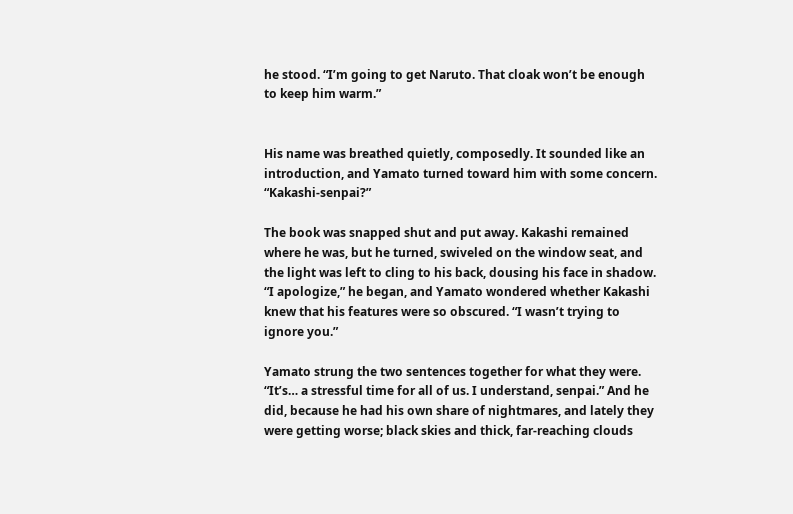he stood. “I’m going to get Naruto. That cloak won’t be enough to keep him warm.”


His name was breathed quietly, composedly. It sounded like an introduction, and Yamato turned toward him with some concern. “Kakashi-senpai?”

The book was snapped shut and put away. Kakashi remained where he was, but he turned, swiveled on the window seat, and the light was left to cling to his back, dousing his face in shadow. “I apologize,” he began, and Yamato wondered whether Kakashi knew that his features were so obscured. “I wasn’t trying to ignore you.”

Yamato strung the two sentences together for what they were. “It’s… a stressful time for all of us. I understand, senpai.” And he did, because he had his own share of nightmares, and lately they were getting worse; black skies and thick, far-reaching clouds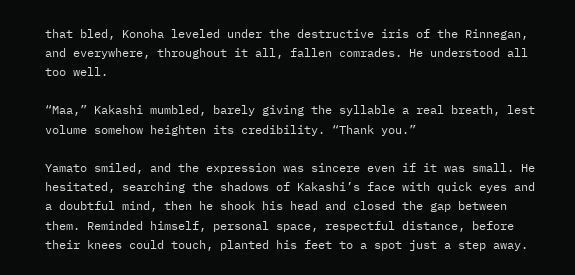that bled, Konoha leveled under the destructive iris of the Rinnegan, and everywhere, throughout it all, fallen comrades. He understood all too well.

“Maa,” Kakashi mumbled, barely giving the syllable a real breath, lest volume somehow heighten its credibility. “Thank you.”

Yamato smiled, and the expression was sincere even if it was small. He hesitated, searching the shadows of Kakashi’s face with quick eyes and a doubtful mind, then he shook his head and closed the gap between them. Reminded himself, personal space, respectful distance, before their knees could touch, planted his feet to a spot just a step away.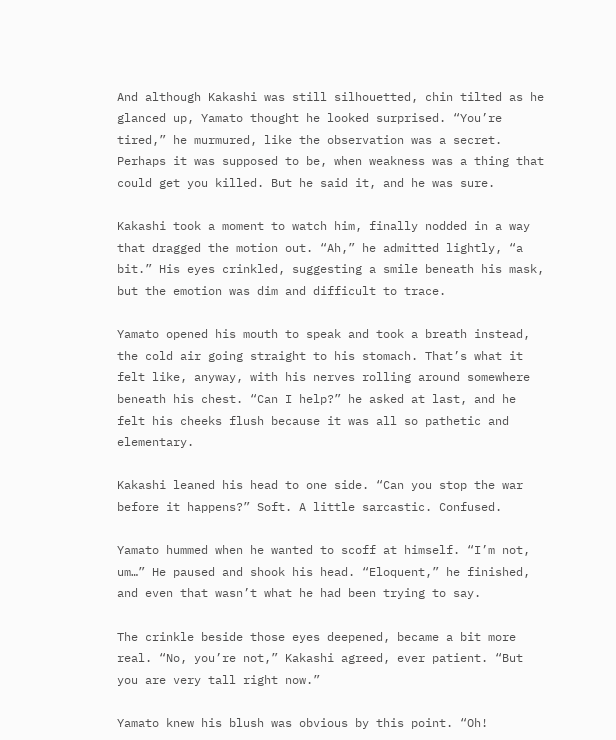And although Kakashi was still silhouetted, chin tilted as he glanced up, Yamato thought he looked surprised. “You’re tired,” he murmured, like the observation was a secret. Perhaps it was supposed to be, when weakness was a thing that could get you killed. But he said it, and he was sure.

Kakashi took a moment to watch him, finally nodded in a way that dragged the motion out. “Ah,” he admitted lightly, “a bit.” His eyes crinkled, suggesting a smile beneath his mask, but the emotion was dim and difficult to trace.

Yamato opened his mouth to speak and took a breath instead, the cold air going straight to his stomach. That’s what it felt like, anyway, with his nerves rolling around somewhere beneath his chest. “Can I help?” he asked at last, and he felt his cheeks flush because it was all so pathetic and elementary.

Kakashi leaned his head to one side. “Can you stop the war before it happens?” Soft. A little sarcastic. Confused.

Yamato hummed when he wanted to scoff at himself. “I’m not, um…” He paused and shook his head. “Eloquent,” he finished, and even that wasn’t what he had been trying to say.

The crinkle beside those eyes deepened, became a bit more real. “No, you’re not,” Kakashi agreed, ever patient. “But you are very tall right now.”

Yamato knew his blush was obvious by this point. “Oh!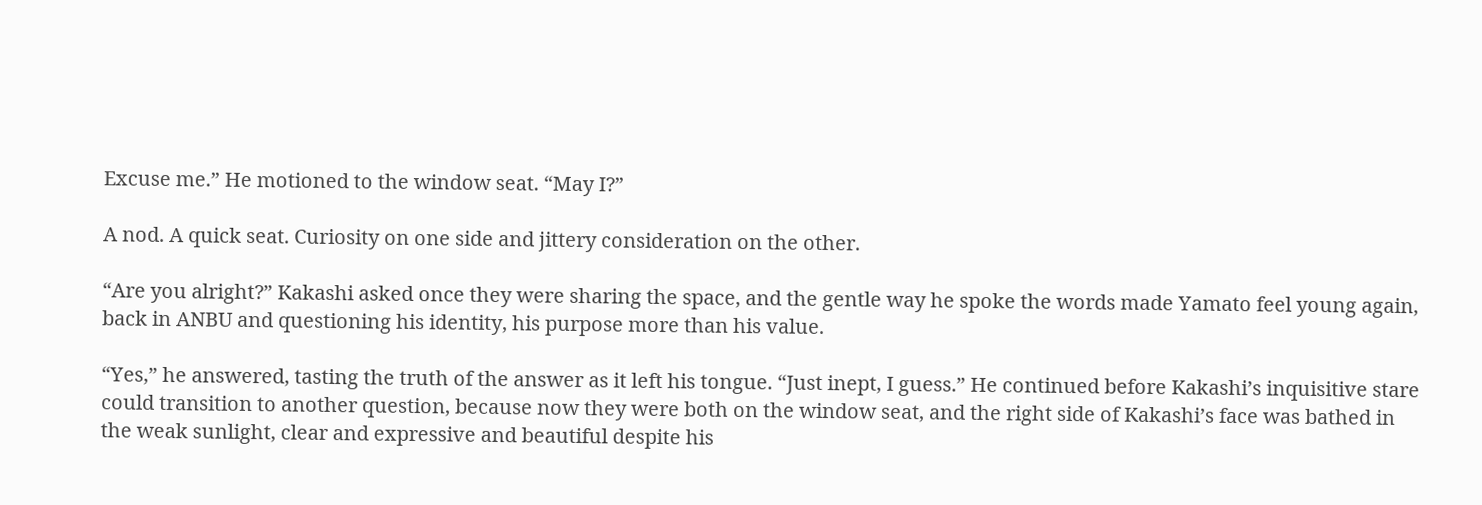Excuse me.” He motioned to the window seat. “May I?”

A nod. A quick seat. Curiosity on one side and jittery consideration on the other.

“Are you alright?” Kakashi asked once they were sharing the space, and the gentle way he spoke the words made Yamato feel young again, back in ANBU and questioning his identity, his purpose more than his value.

“Yes,” he answered, tasting the truth of the answer as it left his tongue. “Just inept, I guess.” He continued before Kakashi’s inquisitive stare could transition to another question, because now they were both on the window seat, and the right side of Kakashi’s face was bathed in the weak sunlight, clear and expressive and beautiful despite his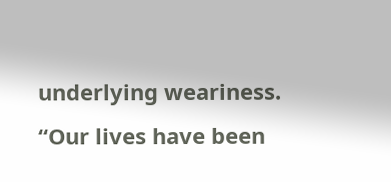underlying weariness. “Our lives have been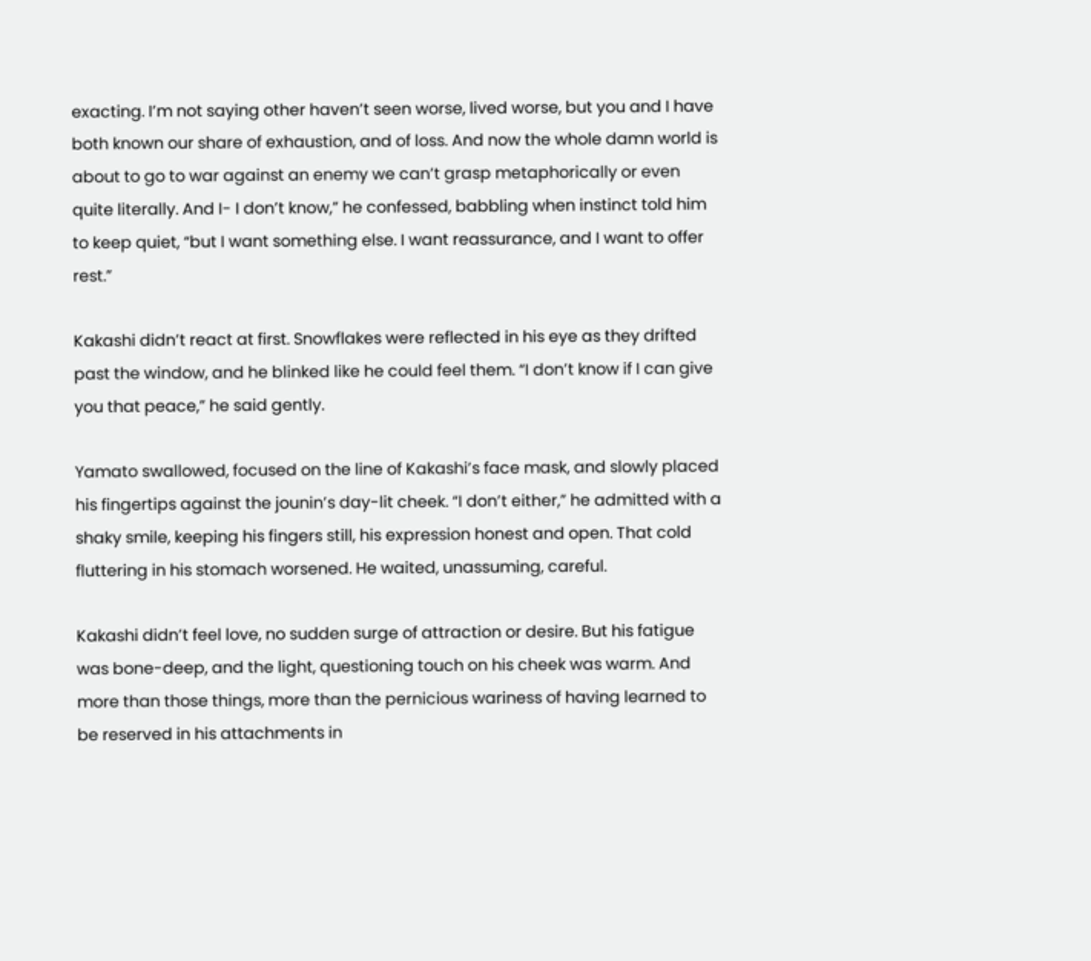exacting. I’m not saying other haven’t seen worse, lived worse, but you and I have both known our share of exhaustion, and of loss. And now the whole damn world is about to go to war against an enemy we can’t grasp metaphorically or even quite literally. And I- I don’t know,” he confessed, babbling when instinct told him to keep quiet, “but I want something else. I want reassurance, and I want to offer rest.”

Kakashi didn’t react at first. Snowflakes were reflected in his eye as they drifted past the window, and he blinked like he could feel them. “I don’t know if I can give you that peace,” he said gently.

Yamato swallowed, focused on the line of Kakashi’s face mask, and slowly placed his fingertips against the jounin’s day-lit cheek. “I don’t either,” he admitted with a shaky smile, keeping his fingers still, his expression honest and open. That cold fluttering in his stomach worsened. He waited, unassuming, careful.

Kakashi didn’t feel love, no sudden surge of attraction or desire. But his fatigue was bone-deep, and the light, questioning touch on his cheek was warm. And more than those things, more than the pernicious wariness of having learned to be reserved in his attachments in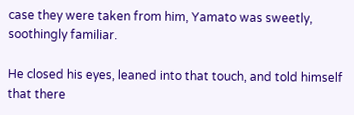case they were taken from him, Yamato was sweetly, soothingly familiar.

He closed his eyes, leaned into that touch, and told himself that there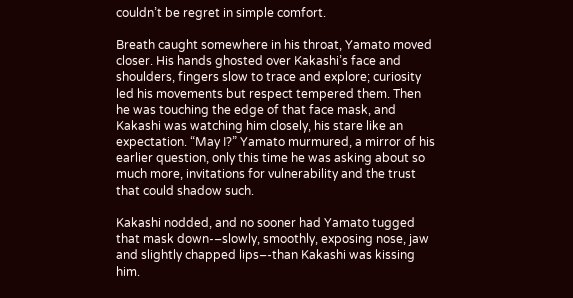couldn’t be regret in simple comfort.

Breath caught somewhere in his throat, Yamato moved closer. His hands ghosted over Kakashi’s face and shoulders, fingers slow to trace and explore; curiosity led his movements but respect tempered them. Then he was touching the edge of that face mask, and Kakashi was watching him closely, his stare like an expectation. “May I?” Yamato murmured, a mirror of his earlier question, only this time he was asking about so much more, invitations for vulnerability and the trust that could shadow such.

Kakashi nodded, and no sooner had Yamato tugged that mask down-–slowly, smoothly, exposing nose, jaw and slightly chapped lips–-than Kakashi was kissing him.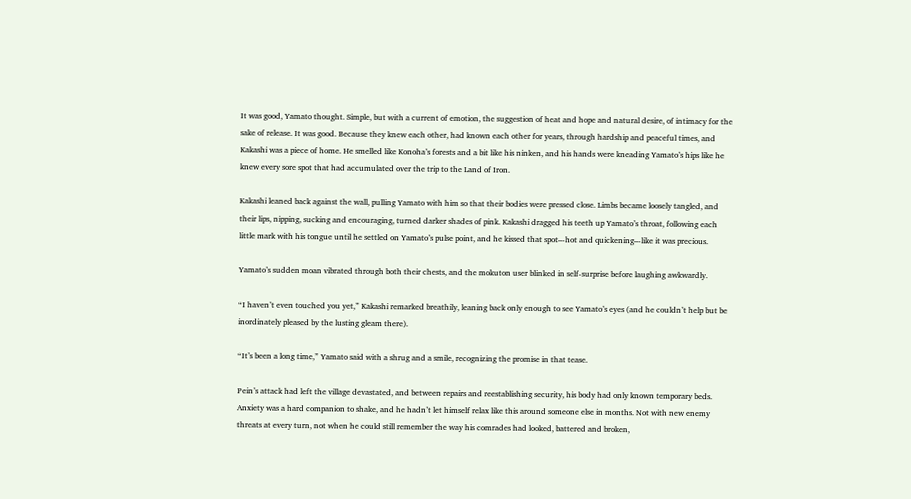It was good, Yamato thought. Simple, but with a current of emotion, the suggestion of heat and hope and natural desire, of intimacy for the sake of release. It was good. Because they knew each other, had known each other for years, through hardship and peaceful times, and Kakashi was a piece of home. He smelled like Konoha’s forests and a bit like his ninken, and his hands were kneading Yamato’s hips like he knew every sore spot that had accumulated over the trip to the Land of Iron.

Kakashi leaned back against the wall, pulling Yamato with him so that their bodies were pressed close. Limbs became loosely tangled, and their lips, nipping, sucking and encouraging, turned darker shades of pink. Kakashi dragged his teeth up Yamato’s throat, following each little mark with his tongue until he settled on Yamato’s pulse point, and he kissed that spot–-hot and quickening–-like it was precious.

Yamato’s sudden moan vibrated through both their chests, and the mokuton user blinked in self-surprise before laughing awkwardly.

“I haven’t even touched you yet,” Kakashi remarked breathily, leaning back only enough to see Yamato’s eyes (and he couldn’t help but be inordinately pleased by the lusting gleam there).

“It’s been a long time,” Yamato said with a shrug and a smile, recognizing the promise in that tease.

Pein’s attack had left the village devastated, and between repairs and reestablishing security, his body had only known temporary beds. Anxiety was a hard companion to shake, and he hadn’t let himself relax like this around someone else in months. Not with new enemy threats at every turn, not when he could still remember the way his comrades had looked, battered and broken,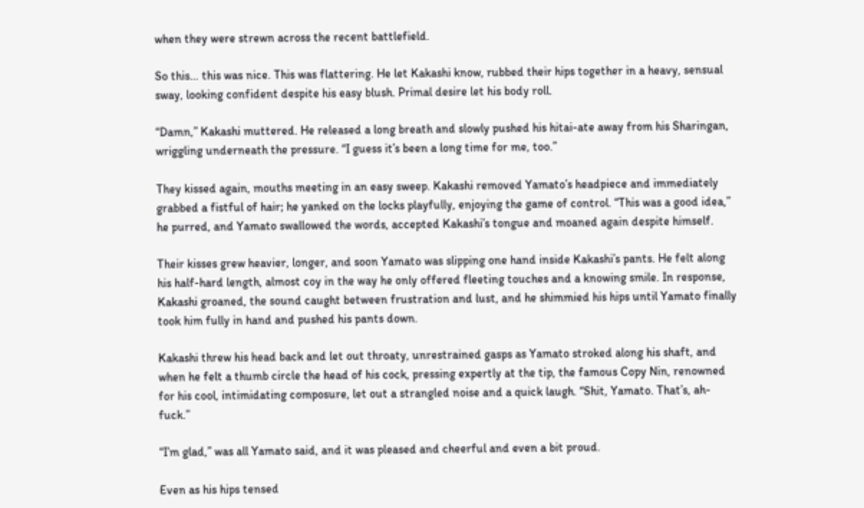when they were strewn across the recent battlefield.

So this… this was nice. This was flattering. He let Kakashi know, rubbed their hips together in a heavy, sensual sway, looking confident despite his easy blush. Primal desire let his body roll.

“Damn,” Kakashi muttered. He released a long breath and slowly pushed his hitai-ate away from his Sharingan, wriggling underneath the pressure. “I guess it’s been a long time for me, too.”

They kissed again, mouths meeting in an easy sweep. Kakashi removed Yamato’s headpiece and immediately grabbed a fistful of hair; he yanked on the locks playfully, enjoying the game of control. “This was a good idea,” he purred, and Yamato swallowed the words, accepted Kakashi’s tongue and moaned again despite himself.

Their kisses grew heavier, longer, and soon Yamato was slipping one hand inside Kakashi’s pants. He felt along his half-hard length, almost coy in the way he only offered fleeting touches and a knowing smile. In response, Kakashi groaned, the sound caught between frustration and lust, and he shimmied his hips until Yamato finally took him fully in hand and pushed his pants down.

Kakashi threw his head back and let out throaty, unrestrained gasps as Yamato stroked along his shaft, and when he felt a thumb circle the head of his cock, pressing expertly at the tip, the famous Copy Nin, renowned for his cool, intimidating composure, let out a strangled noise and a quick laugh. “Shit, Yamato. That’s, ah-fuck.”

“I’m glad,” was all Yamato said, and it was pleased and cheerful and even a bit proud.

Even as his hips tensed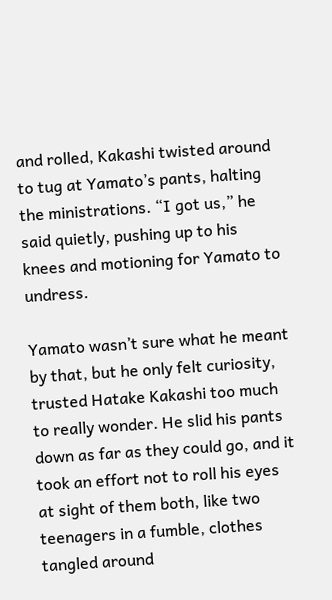and rolled, Kakashi twisted around to tug at Yamato’s pants, halting the ministrations. “I got us,” he said quietly, pushing up to his knees and motioning for Yamato to undress.

Yamato wasn’t sure what he meant by that, but he only felt curiosity, trusted Hatake Kakashi too much to really wonder. He slid his pants down as far as they could go, and it took an effort not to roll his eyes at sight of them both, like two teenagers in a fumble, clothes tangled around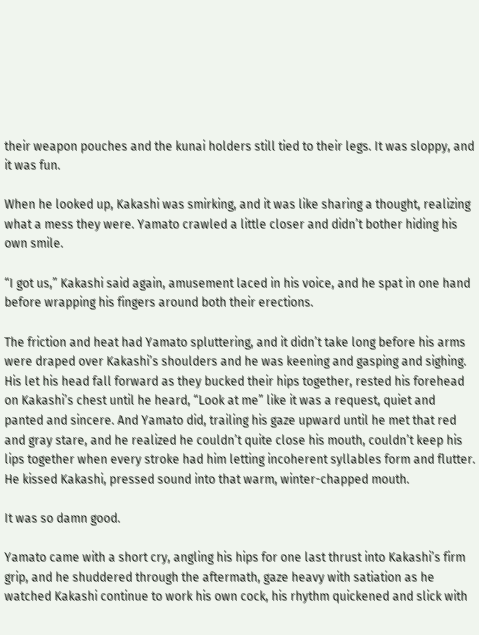their weapon pouches and the kunai holders still tied to their legs. It was sloppy, and it was fun.

When he looked up, Kakashi was smirking, and it was like sharing a thought, realizing what a mess they were. Yamato crawled a little closer and didn’t bother hiding his own smile.

“I got us,” Kakashi said again, amusement laced in his voice, and he spat in one hand before wrapping his fingers around both their erections.

The friction and heat had Yamato spluttering, and it didn’t take long before his arms were draped over Kakashi’s shoulders and he was keening and gasping and sighing. His let his head fall forward as they bucked their hips together, rested his forehead on Kakashi’s chest until he heard, “Look at me” like it was a request, quiet and panted and sincere. And Yamato did, trailing his gaze upward until he met that red and gray stare, and he realized he couldn’t quite close his mouth, couldn’t keep his lips together when every stroke had him letting incoherent syllables form and flutter. He kissed Kakashi, pressed sound into that warm, winter-chapped mouth.

It was so damn good.

Yamato came with a short cry, angling his hips for one last thrust into Kakashi’s firm grip, and he shuddered through the aftermath, gaze heavy with satiation as he watched Kakashi continue to work his own cock, his rhythm quickened and slick with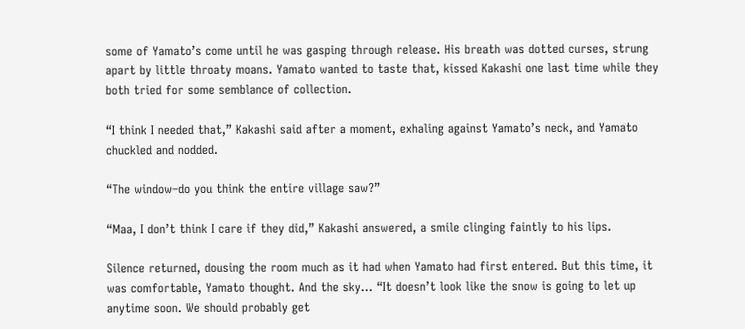some of Yamato’s come until he was gasping through release. His breath was dotted curses, strung apart by little throaty moans. Yamato wanted to taste that, kissed Kakashi one last time while they both tried for some semblance of collection.

“I think I needed that,” Kakashi said after a moment, exhaling against Yamato’s neck, and Yamato chuckled and nodded.

“The window–do you think the entire village saw?”

“Maa, I don’t think I care if they did,” Kakashi answered, a smile clinging faintly to his lips.

Silence returned, dousing the room much as it had when Yamato had first entered. But this time, it was comfortable, Yamato thought. And the sky… “It doesn’t look like the snow is going to let up anytime soon. We should probably get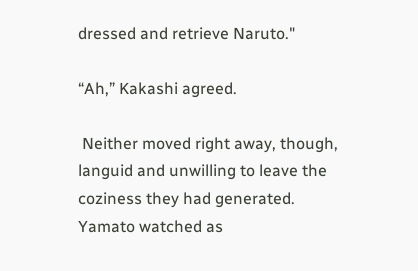dressed and retrieve Naruto."

“Ah,” Kakashi agreed.

 Neither moved right away, though, languid and unwilling to leave the coziness they had generated. Yamato watched as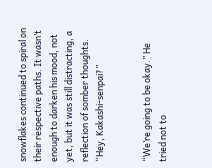snowflakes continued to spiral on their respective paths. It wasn’t enough to darken his mood, not yet, but it was still distracting, a reflection of somber thoughts. “Hey, Kakashi-senpai?”


“We’re going to be okay.” He tried not to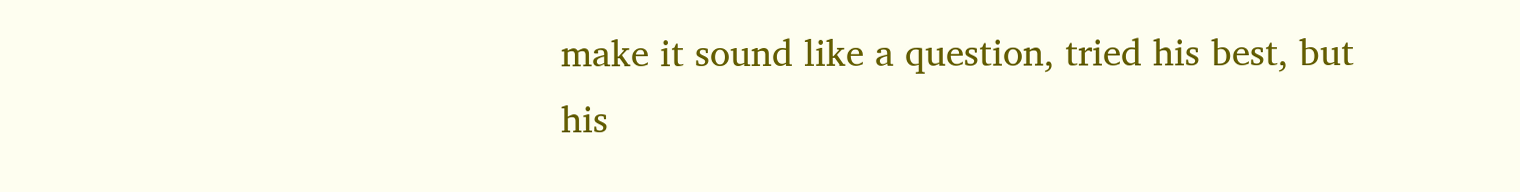make it sound like a question, tried his best, but his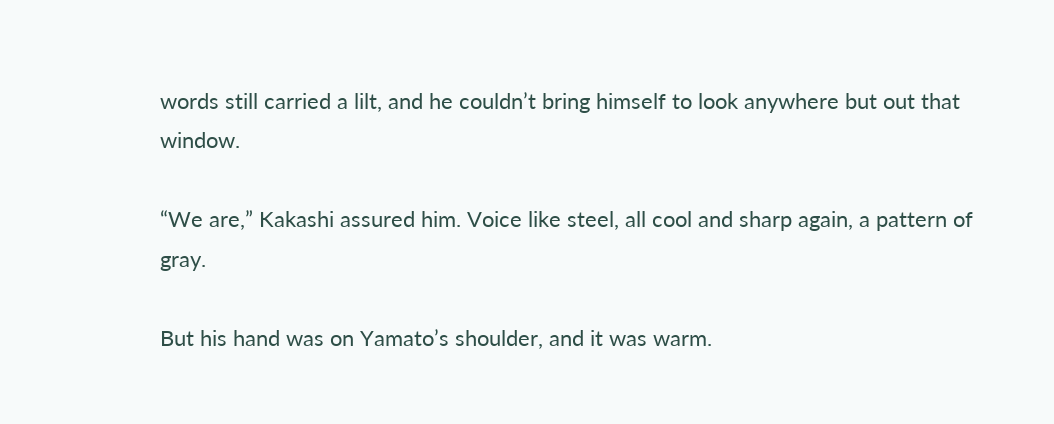words still carried a lilt, and he couldn’t bring himself to look anywhere but out that window.

“We are,” Kakashi assured him. Voice like steel, all cool and sharp again, a pattern of gray.

But his hand was on Yamato’s shoulder, and it was warm.